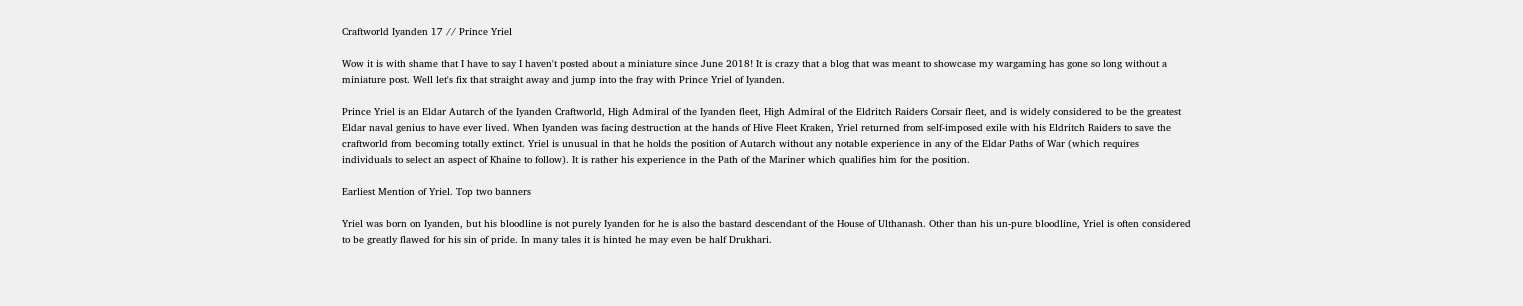Craftworld Iyanden 17 // Prince Yriel

Wow it is with shame that I have to say I haven't posted about a miniature since June 2018! It is crazy that a blog that was meant to showcase my wargaming has gone so long without a miniature post. Well let's fix that straight away and jump into the fray with Prince Yriel of Iyanden.

Prince Yriel is an Eldar Autarch of the Iyanden Craftworld, High Admiral of the Iyanden fleet, High Admiral of the Eldritch Raiders Corsair fleet, and is widely considered to be the greatest Eldar naval genius to have ever lived. When Iyanden was facing destruction at the hands of Hive Fleet Kraken, Yriel returned from self-imposed exile with his Eldritch Raiders to save the craftworld from becoming totally extinct. Yriel is unusual in that he holds the position of Autarch without any notable experience in any of the Eldar Paths of War (which requires individuals to select an aspect of Khaine to follow). It is rather his experience in the Path of the Mariner which qualifies him for the position.

Earliest Mention of Yriel. Top two banners

Yriel was born on Iyanden, but his bloodline is not purely Iyanden for he is also the bastard descendant of the House of Ulthanash. Other than his un-pure bloodline, Yriel is often considered to be greatly flawed for his sin of pride. In many tales it is hinted he may even be half Drukhari.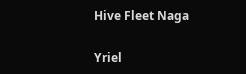Hive Fleet Naga

Yriel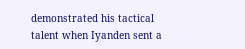demonstrated his tactical talent when Iyanden sent a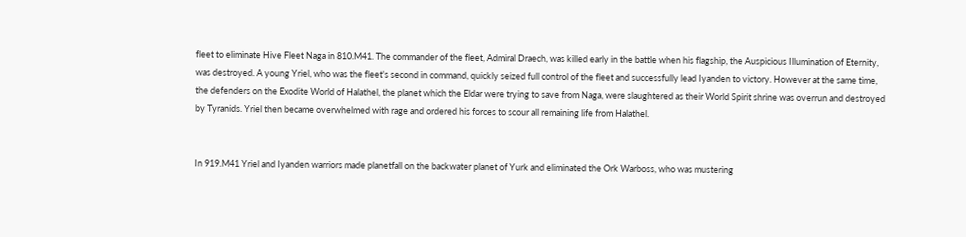fleet to eliminate Hive Fleet Naga in 810.M41. The commander of the fleet, Admiral Draech, was killed early in the battle when his flagship, the Auspicious Illumination of Eternity, was destroyed. A young Yriel, who was the fleet's second in command, quickly seized full control of the fleet and successfully lead Iyanden to victory. However at the same time, the defenders on the Exodite World of Halathel, the planet which the Eldar were trying to save from Naga, were slaughtered as their World Spirit shrine was overrun and destroyed by Tyranids. Yriel then became overwhelmed with rage and ordered his forces to scour all remaining life from Halathel.


In 919.M41 Yriel and Iyanden warriors made planetfall on the backwater planet of Yurk and eliminated the Ork Warboss, who was mustering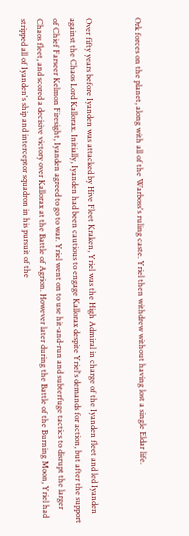Ork forces on the planet, along with all of the Warboss's ruling caste. Yriel then withdrew without having lost a single Eldar life.


Over fifty years before Iyanden was attacked by Hive Fleet Kraken, Yriel was the High Admiral in charge of the Iyanden fleet and led Iyanden against the Chaos Lord Kallorax. Initially, Iyanden had been cautious to engage Kallorax despite Yriel's demands for action, but after the support of Chief Farseer Kelmon Firesight, Iyanden agreed to go to war. Yriel went on to use hit-and-run and subterfuge tactics to disrupt the larger Chaos fleet, and scored a decisive victory over Kallorax at the Battle of Agrion. However later during the Battle of the Burning Moon, Yriel had stripped all of Iyanden's ship and interceptor squadron in his pursuit of the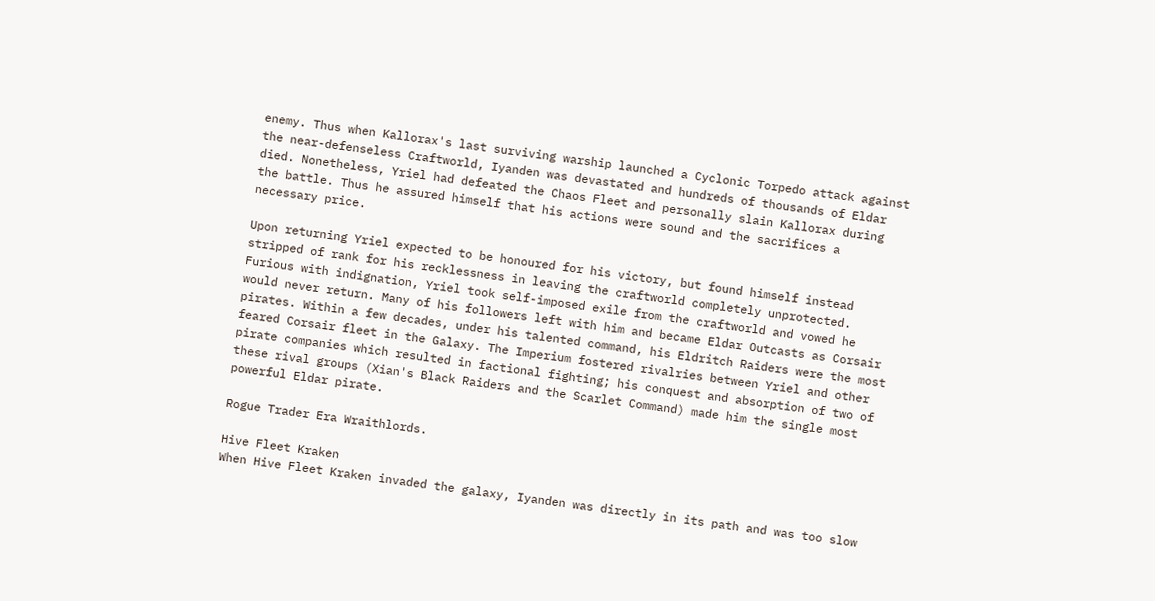enemy. Thus when Kallorax's last surviving warship launched a Cyclonic Torpedo attack against the near-defenseless Craftworld, Iyanden was devastated and hundreds of thousands of Eldar died. Nonetheless, Yriel had defeated the Chaos Fleet and personally slain Kallorax during the battle. Thus he assured himself that his actions were sound and the sacrifices a necessary price.

Upon returning Yriel expected to be honoured for his victory, but found himself instead stripped of rank for his recklessness in leaving the craftworld completely unprotected. Furious with indignation, Yriel took self-imposed exile from the craftworld and vowed he would never return. Many of his followers left with him and became Eldar Outcasts as Corsair pirates. Within a few decades, under his talented command, his Eldritch Raiders were the most feared Corsair fleet in the Galaxy. The Imperium fostered rivalries between Yriel and other pirate companies which resulted in factional fighting; his conquest and absorption of two of these rival groups (Xian's Black Raiders and the Scarlet Command) made him the single most powerful Eldar pirate.

Rogue Trader Era Wraithlords.

Hive Fleet Kraken
When Hive Fleet Kraken invaded the galaxy, Iyanden was directly in its path and was too slow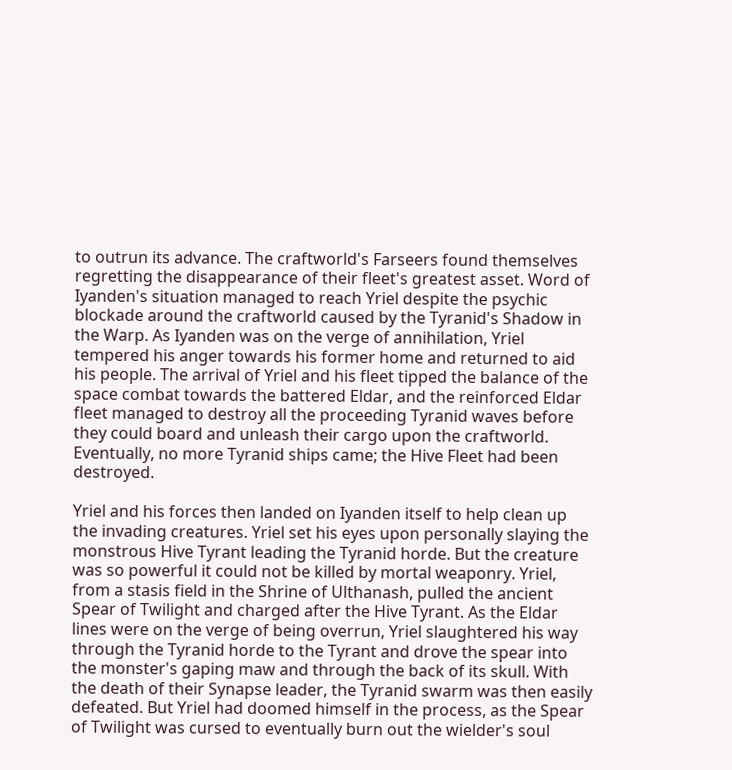to outrun its advance. The craftworld's Farseers found themselves regretting the disappearance of their fleet's greatest asset. Word of Iyanden's situation managed to reach Yriel despite the psychic blockade around the craftworld caused by the Tyranid's Shadow in the Warp. As Iyanden was on the verge of annihilation, Yriel tempered his anger towards his former home and returned to aid his people. The arrival of Yriel and his fleet tipped the balance of the space combat towards the battered Eldar, and the reinforced Eldar fleet managed to destroy all the proceeding Tyranid waves before they could board and unleash their cargo upon the craftworld. Eventually, no more Tyranid ships came; the Hive Fleet had been destroyed.

Yriel and his forces then landed on Iyanden itself to help clean up the invading creatures. Yriel set his eyes upon personally slaying the monstrous Hive Tyrant leading the Tyranid horde. But the creature was so powerful it could not be killed by mortal weaponry. Yriel, from a stasis field in the Shrine of Ulthanash, pulled the ancient Spear of Twilight and charged after the Hive Tyrant. As the Eldar lines were on the verge of being overrun, Yriel slaughtered his way through the Tyranid horde to the Tyrant and drove the spear into the monster's gaping maw and through the back of its skull. With the death of their Synapse leader, the Tyranid swarm was then easily defeated. But Yriel had doomed himself in the process, as the Spear of Twilight was cursed to eventually burn out the wielder's soul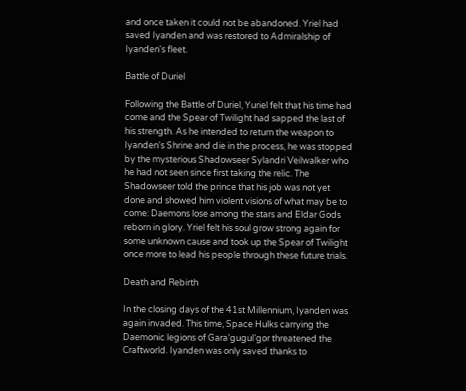and once taken it could not be abandoned. Yriel had saved Iyanden and was restored to Admiralship of Iyanden's fleet.

Battle of Duriel

Following the Battle of Duriel, Yuriel felt that his time had come and the Spear of Twilight had sapped the last of his strength. As he intended to return the weapon to Iyanden's Shrine and die in the process, he was stopped by the mysterious Shadowseer Sylandri Veilwalker who he had not seen since first taking the relic. The Shadowseer told the prince that his job was not yet done and showed him violent visions of what may be to come: Daemons lose among the stars and Eldar Gods reborn in glory. Yriel felt his soul grow strong again for some unknown cause and took up the Spear of Twilight once more to lead his people through these future trials.

Death and Rebirth

In the closing days of the 41st Millennium, Iyanden was again invaded. This time, Space Hulks carrying the Daemonic legions of Gara’gugul’gor threatened the Craftworld. Iyanden was only saved thanks to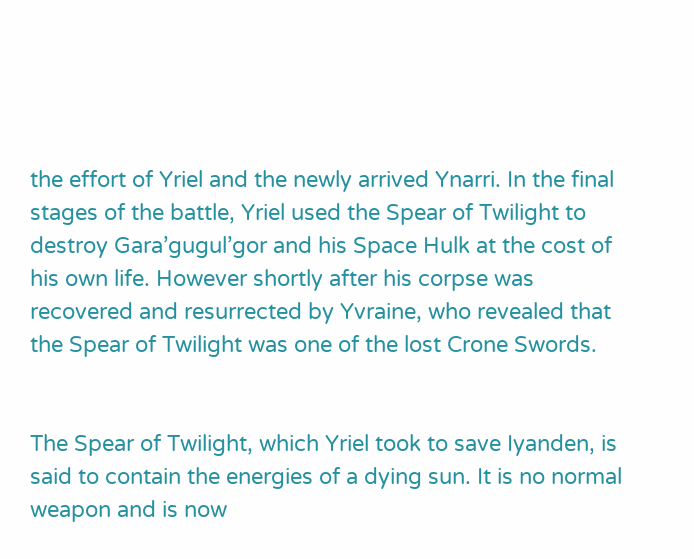the effort of Yriel and the newly arrived Ynarri. In the final stages of the battle, Yriel used the Spear of Twilight to destroy Gara’gugul’gor and his Space Hulk at the cost of his own life. However shortly after his corpse was recovered and resurrected by Yvraine, who revealed that the Spear of Twilight was one of the lost Crone Swords.


The Spear of Twilight, which Yriel took to save Iyanden, is said to contain the energies of a dying sun. It is no normal weapon and is now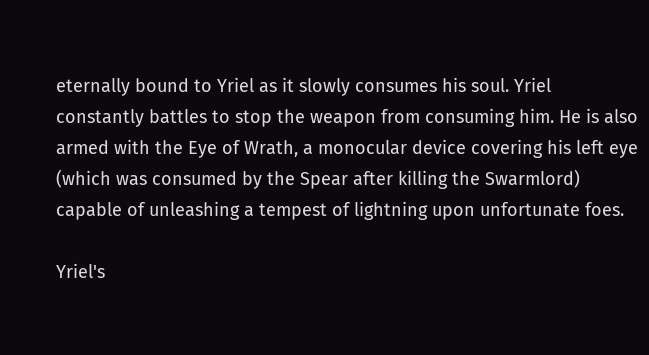eternally bound to Yriel as it slowly consumes his soul. Yriel constantly battles to stop the weapon from consuming him. He is also armed with the Eye of Wrath, a monocular device covering his left eye (which was consumed by the Spear after killing the Swarmlord) capable of unleashing a tempest of lightning upon unfortunate foes.

Yriel's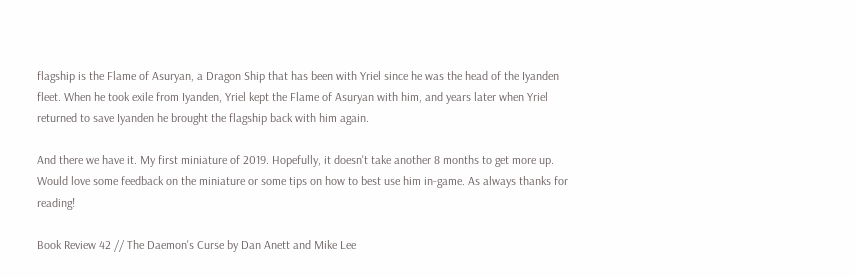flagship is the Flame of Asuryan, a Dragon Ship that has been with Yriel since he was the head of the Iyanden fleet. When he took exile from Iyanden, Yriel kept the Flame of Asuryan with him, and years later when Yriel returned to save Iyanden he brought the flagship back with him again.

And there we have it. My first miniature of 2019. Hopefully, it doesn't take another 8 months to get more up. Would love some feedback on the miniature or some tips on how to best use him in-game. As always thanks for reading!

Book Review 42 // The Daemon's Curse by Dan Anett and Mike Lee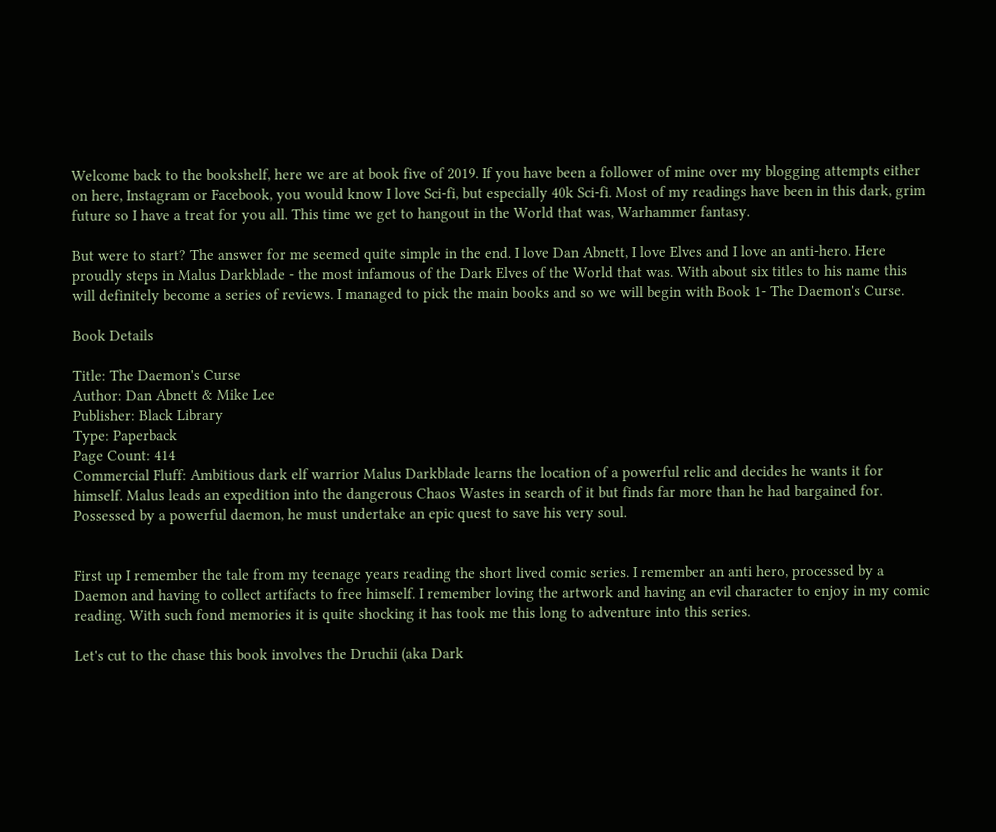Welcome back to the bookshelf, here we are at book five of 2019. If you have been a follower of mine over my blogging attempts either on here, Instagram or Facebook, you would know I love Sci-fi, but especially 40k Sci-fi. Most of my readings have been in this dark, grim future so I have a treat for you all. This time we get to hangout in the World that was, Warhammer fantasy.

But were to start? The answer for me seemed quite simple in the end. I love Dan Abnett, I love Elves and I love an anti-hero. Here proudly steps in Malus Darkblade - the most infamous of the Dark Elves of the World that was. With about six titles to his name this will definitely become a series of reviews. I managed to pick the main books and so we will begin with Book 1- The Daemon's Curse.

Book Details

Title: The Daemon's Curse
Author: Dan Abnett & Mike Lee
Publisher: Black Library
Type: Paperback
Page Count: 414
Commercial Fluff: Ambitious dark elf warrior Malus Darkblade learns the location of a powerful relic and decides he wants it for himself. Malus leads an expedition into the dangerous Chaos Wastes in search of it but finds far more than he had bargained for. Possessed by a powerful daemon, he must undertake an epic quest to save his very soul.


First up I remember the tale from my teenage years reading the short lived comic series. I remember an anti hero, processed by a Daemon and having to collect artifacts to free himself. I remember loving the artwork and having an evil character to enjoy in my comic reading. With such fond memories it is quite shocking it has took me this long to adventure into this series.

Let's cut to the chase this book involves the Druchii (aka Dark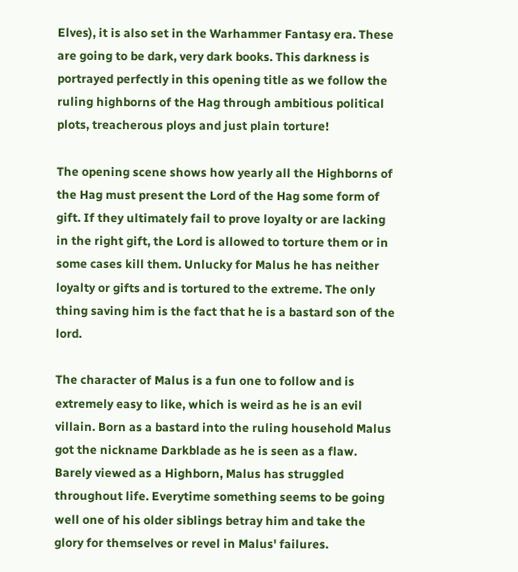Elves), it is also set in the Warhammer Fantasy era. These are going to be dark, very dark books. This darkness is portrayed perfectly in this opening title as we follow the ruling highborns of the Hag through ambitious political plots, treacherous ploys and just plain torture!

The opening scene shows how yearly all the Highborns of the Hag must present the Lord of the Hag some form of gift. If they ultimately fail to prove loyalty or are lacking in the right gift, the Lord is allowed to torture them or in some cases kill them. Unlucky for Malus he has neither loyalty or gifts and is tortured to the extreme. The only thing saving him is the fact that he is a bastard son of the lord.

The character of Malus is a fun one to follow and is extremely easy to like, which is weird as he is an evil villain. Born as a bastard into the ruling household Malus got the nickname Darkblade as he is seen as a flaw. Barely viewed as a Highborn, Malus has struggled throughout life. Everytime something seems to be going well one of his older siblings betray him and take the glory for themselves or revel in Malus' failures.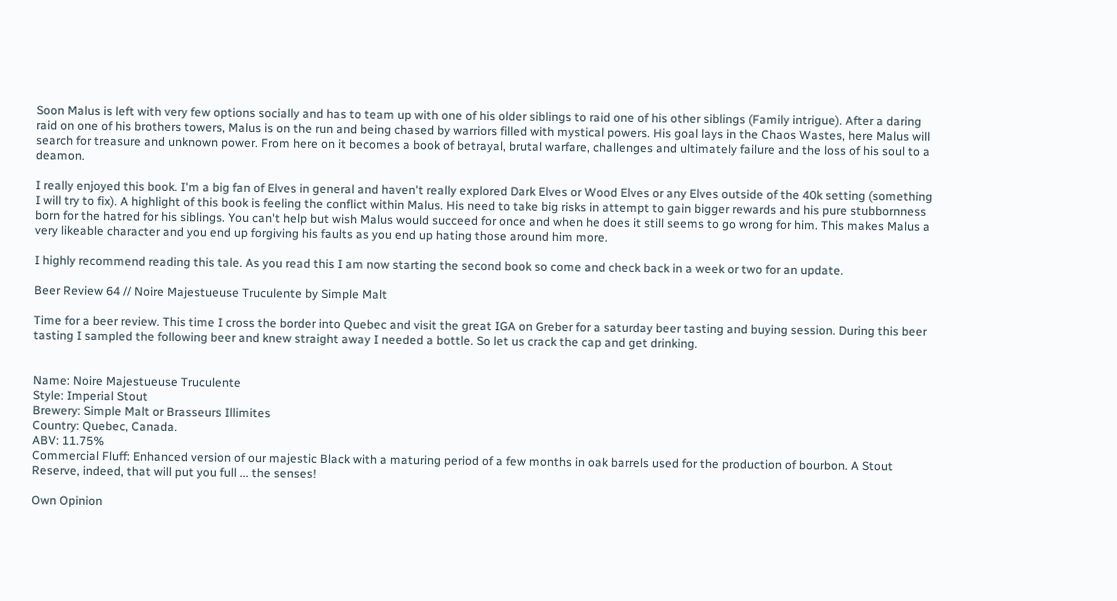Soon Malus is left with very few options socially and has to team up with one of his older siblings to raid one of his other siblings (Family intrigue). After a daring raid on one of his brothers towers, Malus is on the run and being chased by warriors filled with mystical powers. His goal lays in the Chaos Wastes, here Malus will search for treasure and unknown power. From here on it becomes a book of betrayal, brutal warfare, challenges and ultimately failure and the loss of his soul to a deamon.

I really enjoyed this book. I'm a big fan of Elves in general and haven't really explored Dark Elves or Wood Elves or any Elves outside of the 40k setting (something I will try to fix). A highlight of this book is feeling the conflict within Malus. His need to take big risks in attempt to gain bigger rewards and his pure stubbornness born for the hatred for his siblings. You can't help but wish Malus would succeed for once and when he does it still seems to go wrong for him. This makes Malus a very likeable character and you end up forgiving his faults as you end up hating those around him more.

I highly recommend reading this tale. As you read this I am now starting the second book so come and check back in a week or two for an update.

Beer Review 64 // Noire Majestueuse Truculente by Simple Malt

Time for a beer review. This time I cross the border into Quebec and visit the great IGA on Greber for a saturday beer tasting and buying session. During this beer tasting I sampled the following beer and knew straight away I needed a bottle. So let us crack the cap and get drinking.


Name: Noire Majestueuse Truculente
Style: Imperial Stout
Brewery: Simple Malt or Brasseurs Illimites
Country: Quebec, Canada.
ABV: 11.75%
Commercial Fluff: Enhanced version of our majestic Black with a maturing period of a few months in oak barrels used for the production of bourbon. A Stout Reserve, indeed, that will put you full ... the senses!

Own Opinion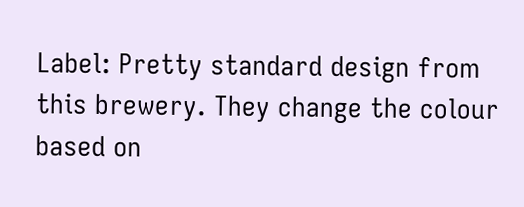Label: Pretty standard design from this brewery. They change the colour based on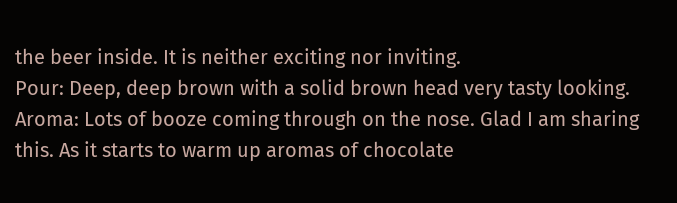the beer inside. It is neither exciting nor inviting.
Pour: Deep, deep brown with a solid brown head very tasty looking.
Aroma: Lots of booze coming through on the nose. Glad I am sharing this. As it starts to warm up aromas of chocolate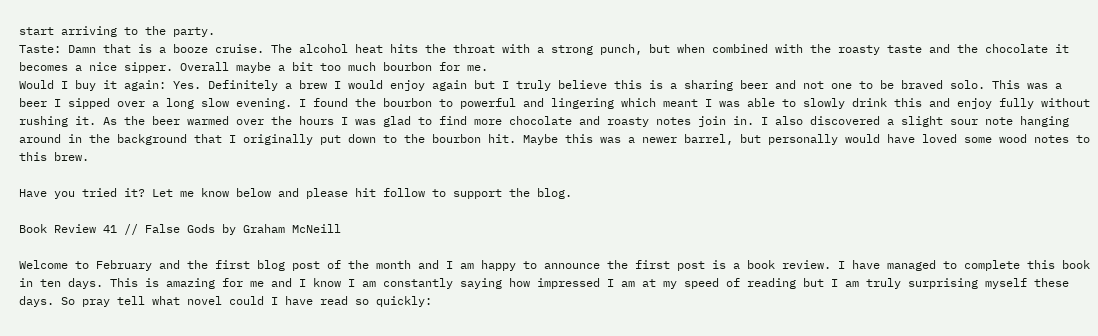start arriving to the party.
Taste: Damn that is a booze cruise. The alcohol heat hits the throat with a strong punch, but when combined with the roasty taste and the chocolate it becomes a nice sipper. Overall maybe a bit too much bourbon for me.
Would I buy it again: Yes. Definitely a brew I would enjoy again but I truly believe this is a sharing beer and not one to be braved solo. This was a beer I sipped over a long slow evening. I found the bourbon to powerful and lingering which meant I was able to slowly drink this and enjoy fully without rushing it. As the beer warmed over the hours I was glad to find more chocolate and roasty notes join in. I also discovered a slight sour note hanging around in the background that I originally put down to the bourbon hit. Maybe this was a newer barrel, but personally would have loved some wood notes to this brew.

Have you tried it? Let me know below and please hit follow to support the blog.

Book Review 41 // False Gods by Graham McNeill

Welcome to February and the first blog post of the month and I am happy to announce the first post is a book review. I have managed to complete this book in ten days. This is amazing for me and I know I am constantly saying how impressed I am at my speed of reading but I am truly surprising myself these days. So pray tell what novel could I have read so quickly: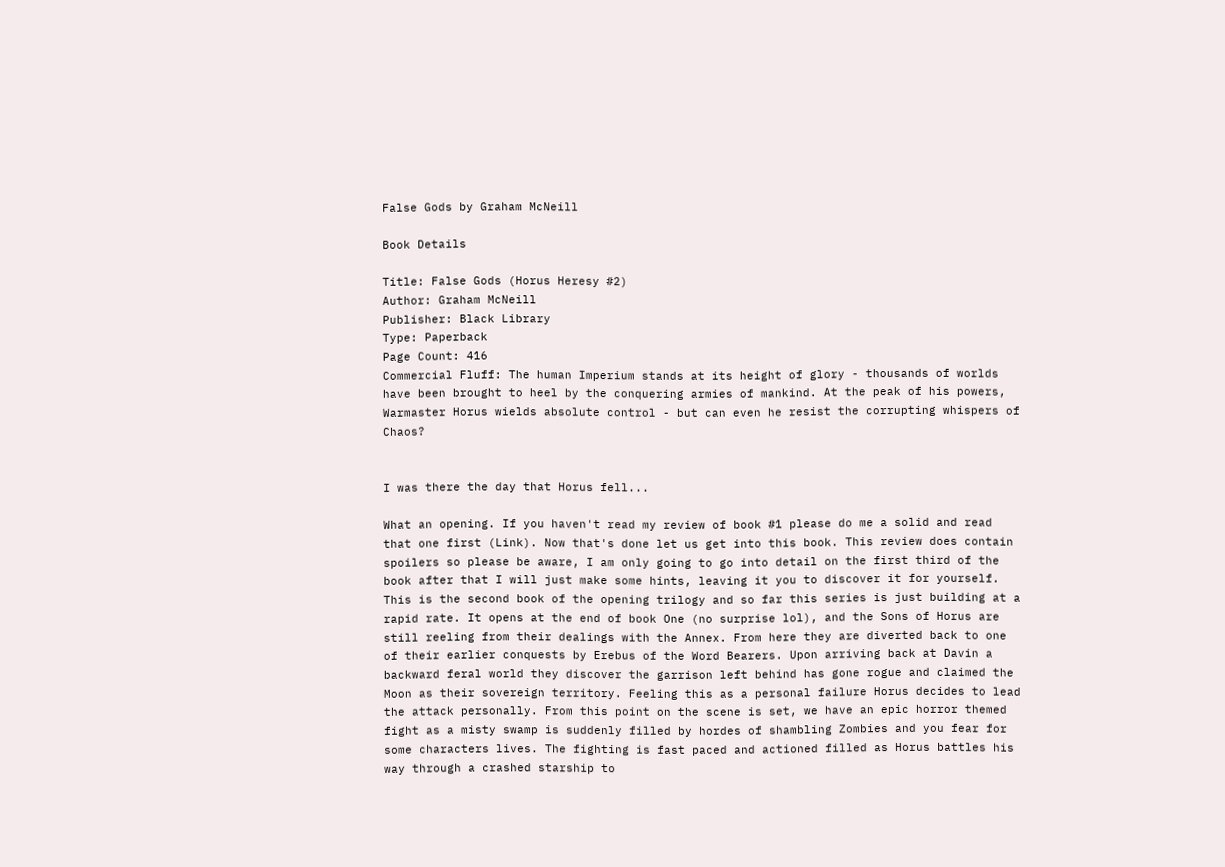False Gods by Graham McNeill

Book Details

Title: False Gods (Horus Heresy #2)
Author: Graham McNeill
Publisher: Black Library
Type: Paperback
Page Count: 416
Commercial Fluff: The human Imperium stands at its height of glory - thousands of worlds have been brought to heel by the conquering armies of mankind. At the peak of his powers, Warmaster Horus wields absolute control - but can even he resist the corrupting whispers of Chaos?


I was there the day that Horus fell...

What an opening. If you haven't read my review of book #1 please do me a solid and read that one first (Link). Now that's done let us get into this book. This review does contain spoilers so please be aware, I am only going to go into detail on the first third of the book after that I will just make some hints, leaving it you to discover it for yourself. This is the second book of the opening trilogy and so far this series is just building at a rapid rate. It opens at the end of book One (no surprise lol), and the Sons of Horus are still reeling from their dealings with the Annex. From here they are diverted back to one of their earlier conquests by Erebus of the Word Bearers. Upon arriving back at Davin a backward feral world they discover the garrison left behind has gone rogue and claimed the Moon as their sovereign territory. Feeling this as a personal failure Horus decides to lead the attack personally. From this point on the scene is set, we have an epic horror themed fight as a misty swamp is suddenly filled by hordes of shambling Zombies and you fear for some characters lives. The fighting is fast paced and actioned filled as Horus battles his way through a crashed starship to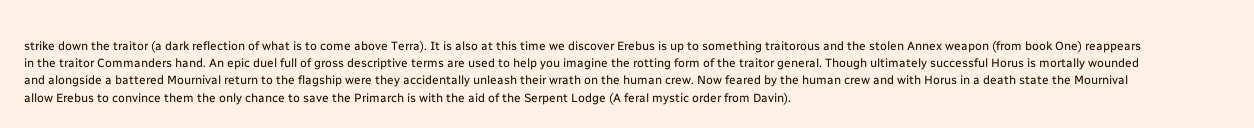strike down the traitor (a dark reflection of what is to come above Terra). It is also at this time we discover Erebus is up to something traitorous and the stolen Annex weapon (from book One) reappears in the traitor Commanders hand. An epic duel full of gross descriptive terms are used to help you imagine the rotting form of the traitor general. Though ultimately successful Horus is mortally wounded and alongside a battered Mournival return to the flagship were they accidentally unleash their wrath on the human crew. Now feared by the human crew and with Horus in a death state the Mournival allow Erebus to convince them the only chance to save the Primarch is with the aid of the Serpent Lodge (A feral mystic order from Davin).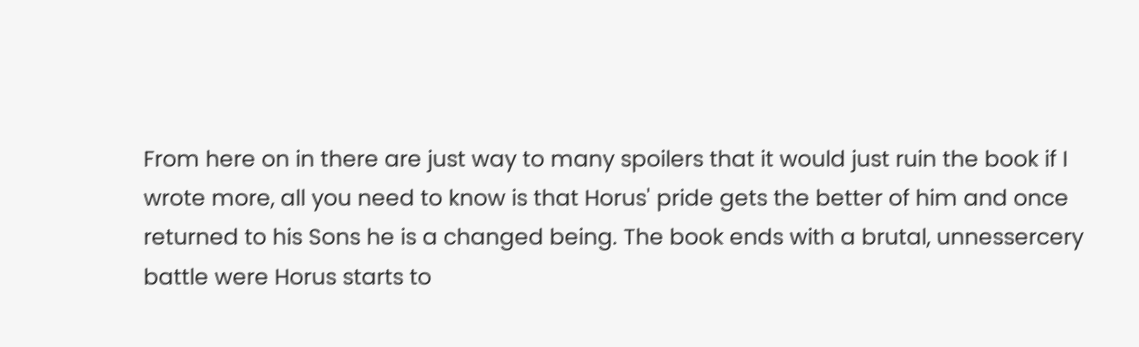From here on in there are just way to many spoilers that it would just ruin the book if I wrote more, all you need to know is that Horus' pride gets the better of him and once returned to his Sons he is a changed being. The book ends with a brutal, unnessercery battle were Horus starts to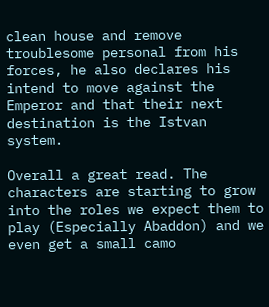clean house and remove troublesome personal from his forces, he also declares his intend to move against the Emperor and that their next destination is the Istvan system.

Overall a great read. The characters are starting to grow into the roles we expect them to play (Especially Abaddon) and we even get a small camo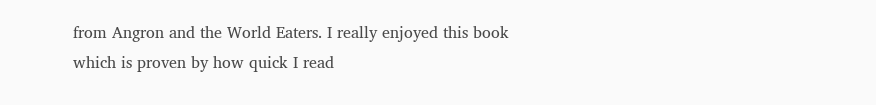from Angron and the World Eaters. I really enjoyed this book which is proven by how quick I read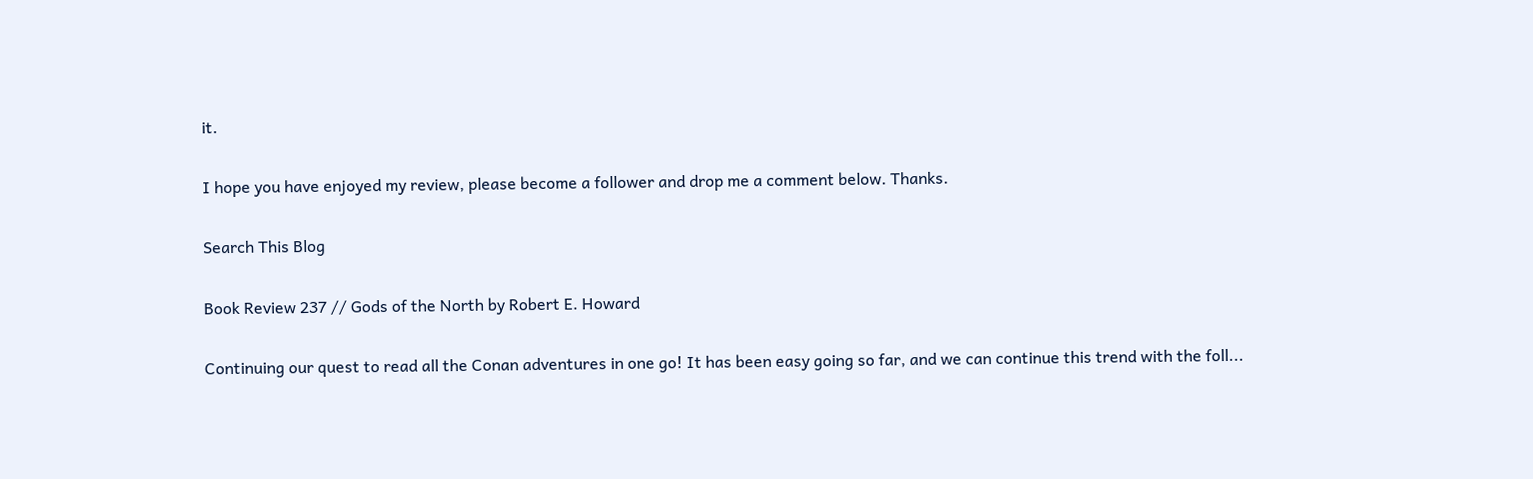it.

I hope you have enjoyed my review, please become a follower and drop me a comment below. Thanks.

Search This Blog

Book Review 237 // Gods of the North by Robert E. Howard

Continuing our quest to read all the Conan adventures in one go! It has been easy going so far, and we can continue this trend with the foll...